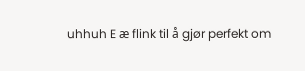uhhuh E æ flink til å gjør perfekt om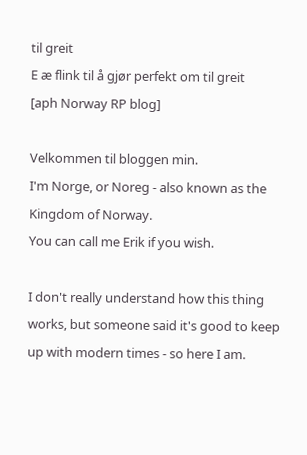til greit
E æ flink til å gjør perfekt om til greit
[aph Norway RP blog]

Velkommen til bloggen min.
I'm Norge, or Noreg - also known as the Kingdom of Norway.
You can call me Erik if you wish.

I don't really understand how this thing works, but someone said it's good to keep up with modern times - so here I am.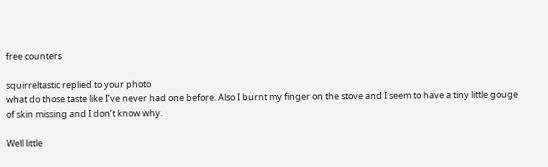free counters

squirreltastic replied to your photo
what do those taste like I’ve never had one before. Also I burnt my finger on the stove and I seem to have a tiny little gouge of skin missing and I don’t know why.

Well little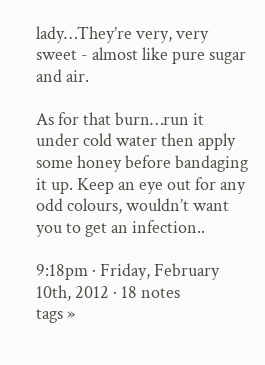lady…They’re very, very sweet - almost like pure sugar and air.

As for that burn…run it under cold water then apply some honey before bandaging it up. Keep an eye out for any odd colours, wouldn’t want you to get an infection..

9:18pm · Friday, February 10th, 2012 · 18 notes
tags »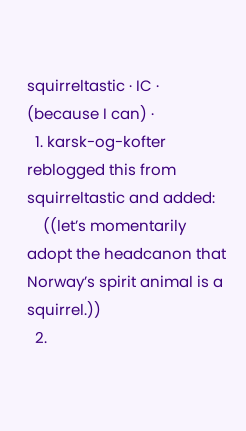squirreltastic · IC · (because I can) ·
  1. karsk-og-kofter reblogged this from squirreltastic and added:
    ((let’s momentarily adopt the headcanon that Norway’s spirit animal is a squirrel.))
  2.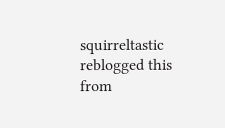squirreltastic reblogged this from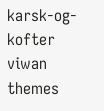karsk-og-kofter
viwan themes